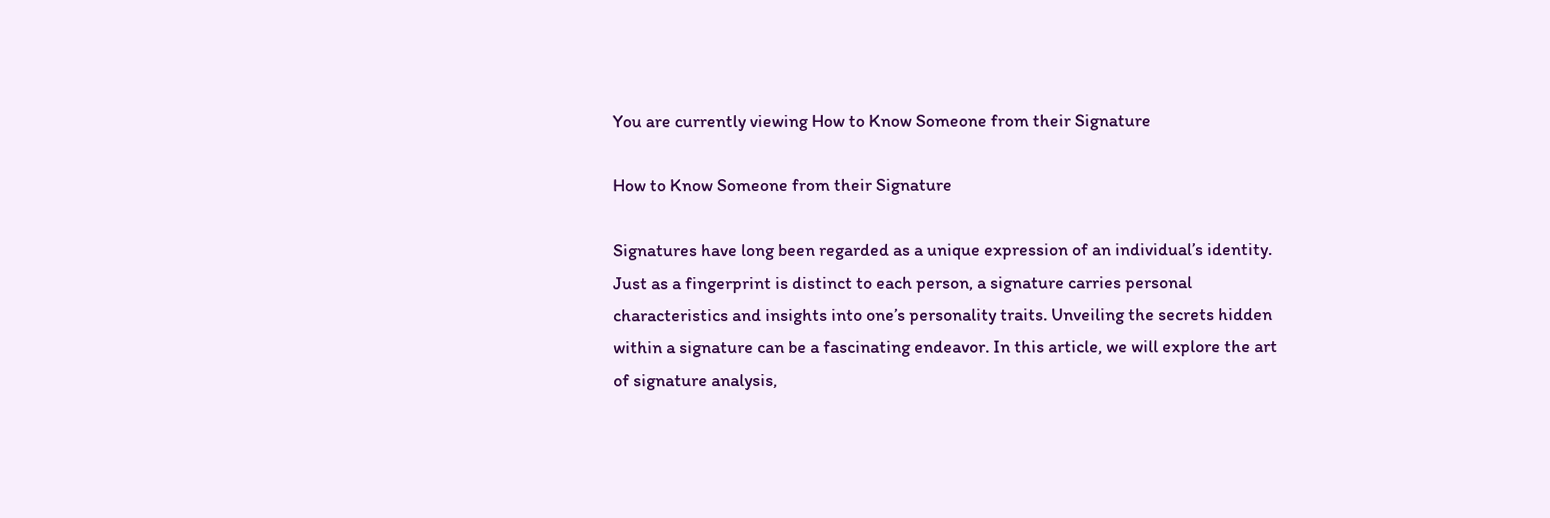You are currently viewing How to Know Someone from their Signature

How to Know Someone from their Signature

Signatures have long been regarded as a unique expression of an individual’s identity. Just as a fingerprint is distinct to each person, a signature carries personal characteristics and insights into one’s personality traits. Unveiling the secrets hidden within a signature can be a fascinating endeavor. In this article, we will explore the art of signature analysis,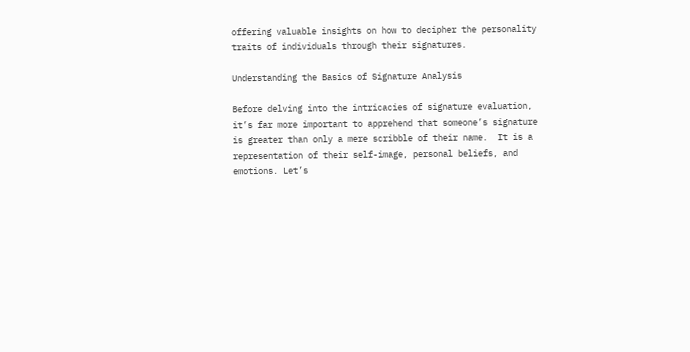offering valuable insights on how to decipher the personality traits of individuals through their signatures.

Understanding the Basics of Signature Analysis

Before delving into the intricacies of signature evaluation, it’s far more important to apprehend that someone’s signature is greater than only a mere scribble of their name.  It is a representation of their self-image, personal beliefs, and emotions. Let’s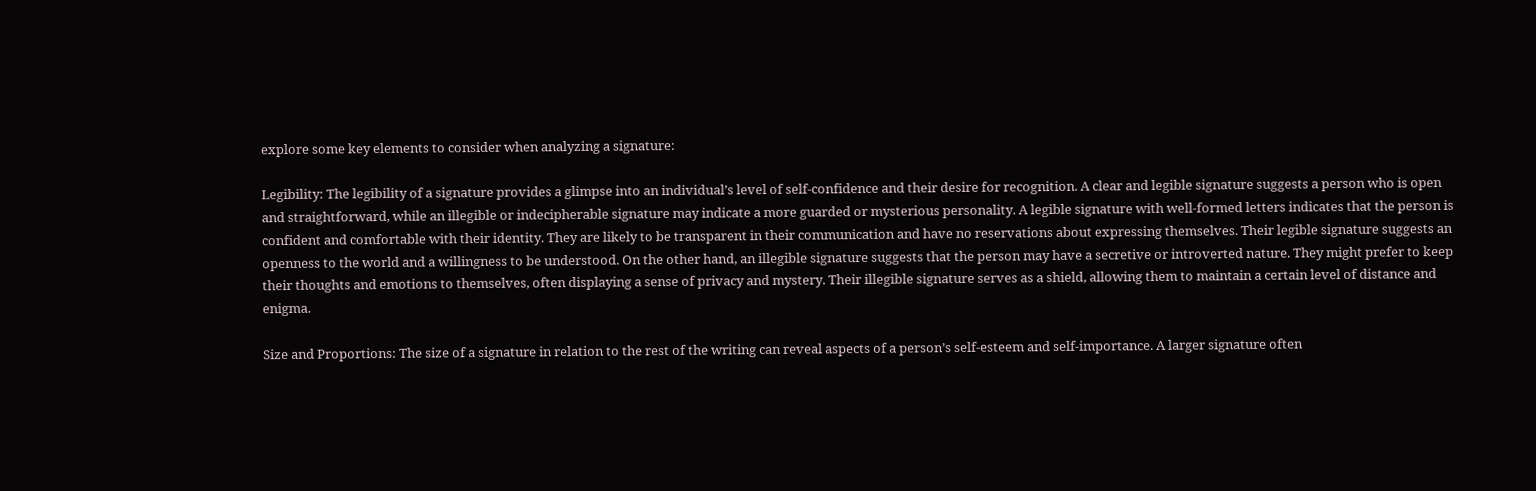explore some key elements to consider when analyzing a signature:

Legibility: The legibility of a signature provides a glimpse into an individual’s level of self-confidence and their desire for recognition. A clear and legible signature suggests a person who is open and straightforward, while an illegible or indecipherable signature may indicate a more guarded or mysterious personality. A legible signature with well-formed letters indicates that the person is confident and comfortable with their identity. They are likely to be transparent in their communication and have no reservations about expressing themselves. Their legible signature suggests an openness to the world and a willingness to be understood. On the other hand, an illegible signature suggests that the person may have a secretive or introverted nature. They might prefer to keep their thoughts and emotions to themselves, often displaying a sense of privacy and mystery. Their illegible signature serves as a shield, allowing them to maintain a certain level of distance and enigma.

Size and Proportions: The size of a signature in relation to the rest of the writing can reveal aspects of a person’s self-esteem and self-importance. A larger signature often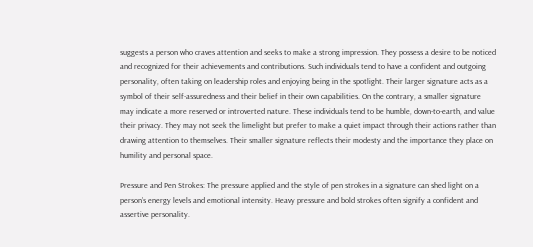suggests a person who craves attention and seeks to make a strong impression. They possess a desire to be noticed and recognized for their achievements and contributions. Such individuals tend to have a confident and outgoing personality, often taking on leadership roles and enjoying being in the spotlight. Their larger signature acts as a symbol of their self-assuredness and their belief in their own capabilities. On the contrary, a smaller signature may indicate a more reserved or introverted nature. These individuals tend to be humble, down-to-earth, and value their privacy. They may not seek the limelight but prefer to make a quiet impact through their actions rather than drawing attention to themselves. Their smaller signature reflects their modesty and the importance they place on humility and personal space.

Pressure and Pen Strokes: The pressure applied and the style of pen strokes in a signature can shed light on a person’s energy levels and emotional intensity. Heavy pressure and bold strokes often signify a confident and assertive personality.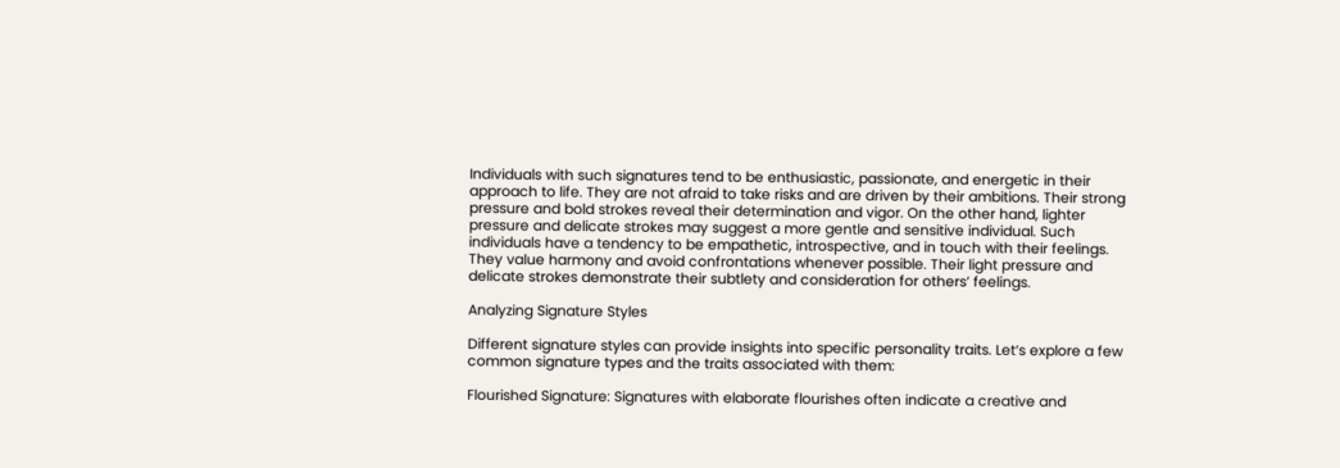Individuals with such signatures tend to be enthusiastic, passionate, and energetic in their approach to life. They are not afraid to take risks and are driven by their ambitions. Their strong pressure and bold strokes reveal their determination and vigor. On the other hand, lighter pressure and delicate strokes may suggest a more gentle and sensitive individual. Such individuals have a tendency to be empathetic, introspective, and in touch with their feelings. They value harmony and avoid confrontations whenever possible. Their light pressure and delicate strokes demonstrate their subtlety and consideration for others’ feelings.

Analyzing Signature Styles

Different signature styles can provide insights into specific personality traits. Let’s explore a few common signature types and the traits associated with them:

Flourished Signature: Signatures with elaborate flourishes often indicate a creative and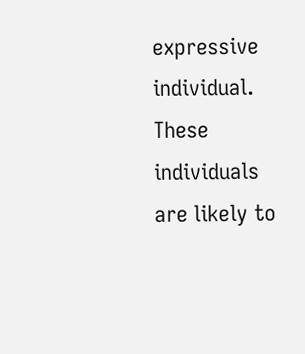expressive individual. These individuals are likely to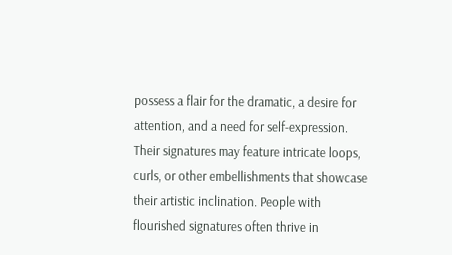possess a flair for the dramatic, a desire for attention, and a need for self-expression. Their signatures may feature intricate loops, curls, or other embellishments that showcase their artistic inclination. People with flourished signatures often thrive in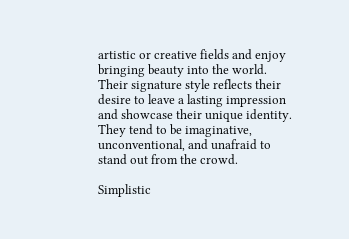artistic or creative fields and enjoy bringing beauty into the world. Their signature style reflects their desire to leave a lasting impression and showcase their unique identity. They tend to be imaginative, unconventional, and unafraid to stand out from the crowd.

Simplistic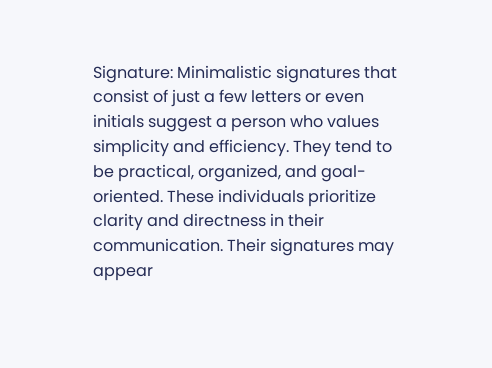Signature: Minimalistic signatures that consist of just a few letters or even initials suggest a person who values simplicity and efficiency. They tend to be practical, organized, and goal-oriented. These individuals prioritize clarity and directness in their communication. Their signatures may appear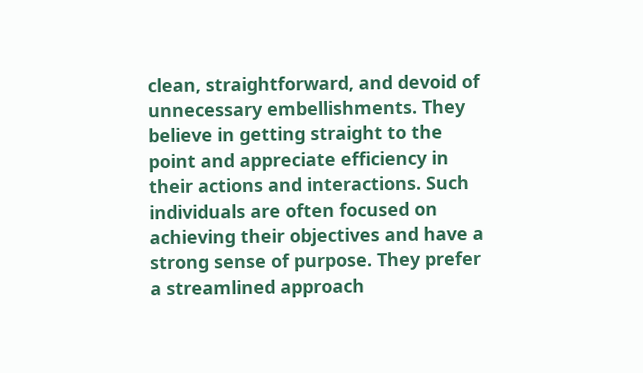clean, straightforward, and devoid of unnecessary embellishments. They believe in getting straight to the point and appreciate efficiency in their actions and interactions. Such individuals are often focused on achieving their objectives and have a strong sense of purpose. They prefer a streamlined approach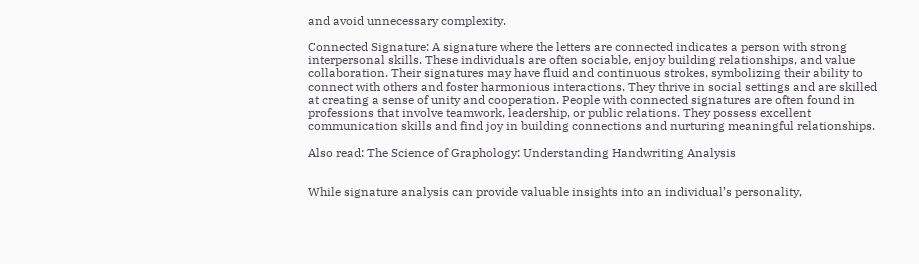and avoid unnecessary complexity.

Connected Signature: A signature where the letters are connected indicates a person with strong interpersonal skills. These individuals are often sociable, enjoy building relationships, and value collaboration. Their signatures may have fluid and continuous strokes, symbolizing their ability to connect with others and foster harmonious interactions. They thrive in social settings and are skilled at creating a sense of unity and cooperation. People with connected signatures are often found in professions that involve teamwork, leadership, or public relations. They possess excellent communication skills and find joy in building connections and nurturing meaningful relationships.

Also read: The Science of Graphology: Understanding Handwriting Analysis


While signature analysis can provide valuable insights into an individual’s personality,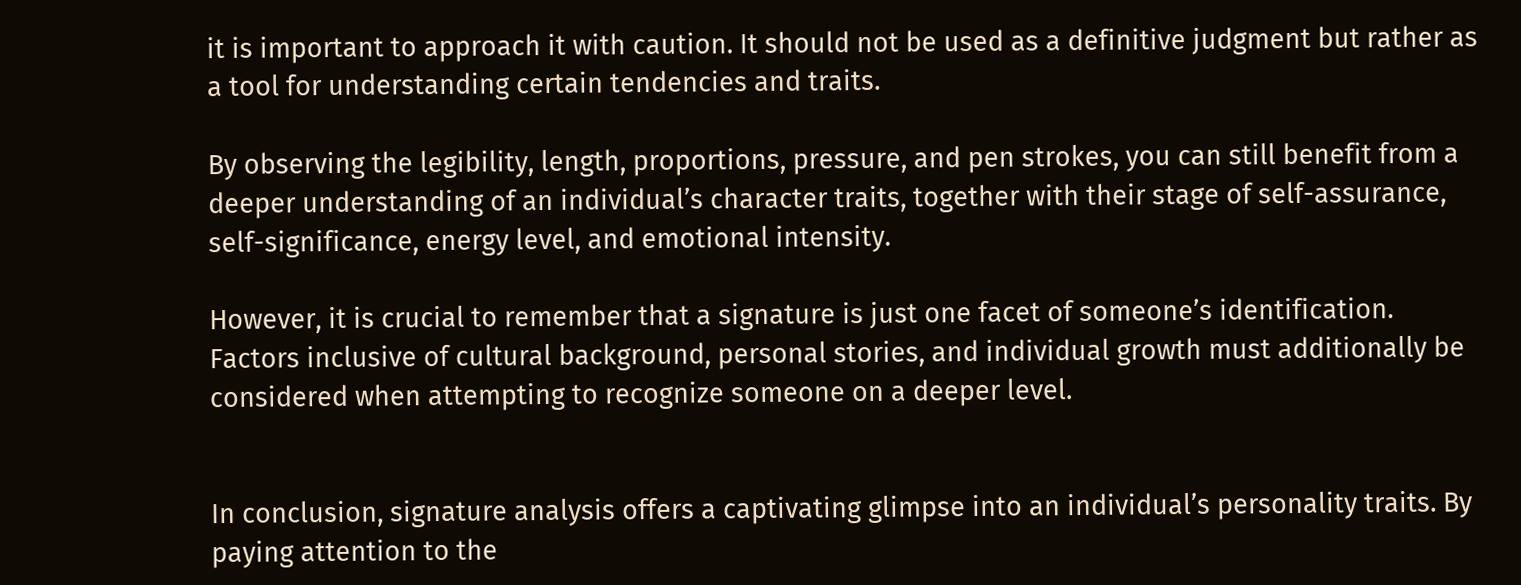it is important to approach it with caution. It should not be used as a definitive judgment but rather as a tool for understanding certain tendencies and traits.

By observing the legibility, length, proportions, pressure, and pen strokes, you can still benefit from a deeper understanding of an individual’s character traits, together with their stage of self-assurance, self-significance, energy level, and emotional intensity.

However, it is crucial to remember that a signature is just one facet of someone’s identification. Factors inclusive of cultural background, personal stories, and individual growth must additionally be considered when attempting to recognize someone on a deeper level.


In conclusion, signature analysis offers a captivating glimpse into an individual’s personality traits. By paying attention to the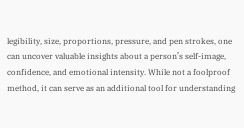legibility, size, proportions, pressure, and pen strokes, one can uncover valuable insights about a person’s self-image, confidence, and emotional intensity. While not a foolproof method, it can serve as an additional tool for understanding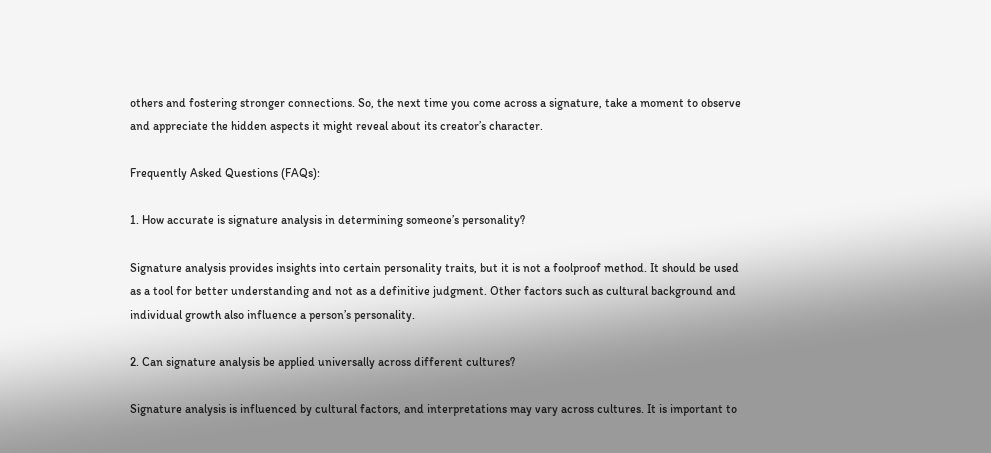others and fostering stronger connections. So, the next time you come across a signature, take a moment to observe and appreciate the hidden aspects it might reveal about its creator’s character.

Frequently Asked Questions (FAQs):

1. How accurate is signature analysis in determining someone’s personality?

Signature analysis provides insights into certain personality traits, but it is not a foolproof method. It should be used as a tool for better understanding and not as a definitive judgment. Other factors such as cultural background and individual growth also influence a person’s personality.

2. Can signature analysis be applied universally across different cultures?

Signature analysis is influenced by cultural factors, and interpretations may vary across cultures. It is important to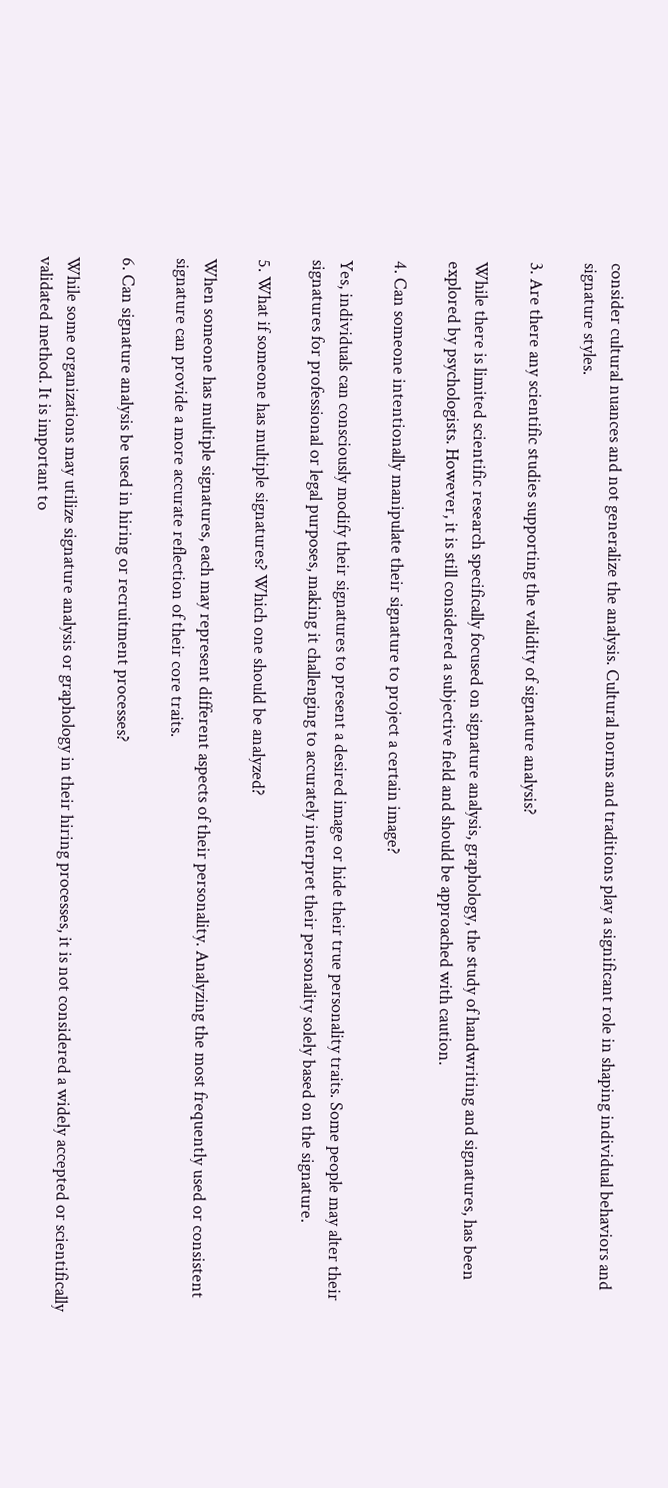consider cultural nuances and not generalize the analysis. Cultural norms and traditions play a significant role in shaping individual behaviors and signature styles.

3. Are there any scientific studies supporting the validity of signature analysis?

While there is limited scientific research specifically focused on signature analysis, graphology, the study of handwriting and signatures, has been explored by psychologists. However, it is still considered a subjective field and should be approached with caution.

4. Can someone intentionally manipulate their signature to project a certain image?

Yes, individuals can consciously modify their signatures to present a desired image or hide their true personality traits. Some people may alter their signatures for professional or legal purposes, making it challenging to accurately interpret their personality solely based on the signature.

5. What if someone has multiple signatures? Which one should be analyzed?

When someone has multiple signatures, each may represent different aspects of their personality. Analyzing the most frequently used or consistent signature can provide a more accurate reflection of their core traits.

6. Can signature analysis be used in hiring or recruitment processes?

While some organizations may utilize signature analysis or graphology in their hiring processes, it is not considered a widely accepted or scientifically validated method. It is important to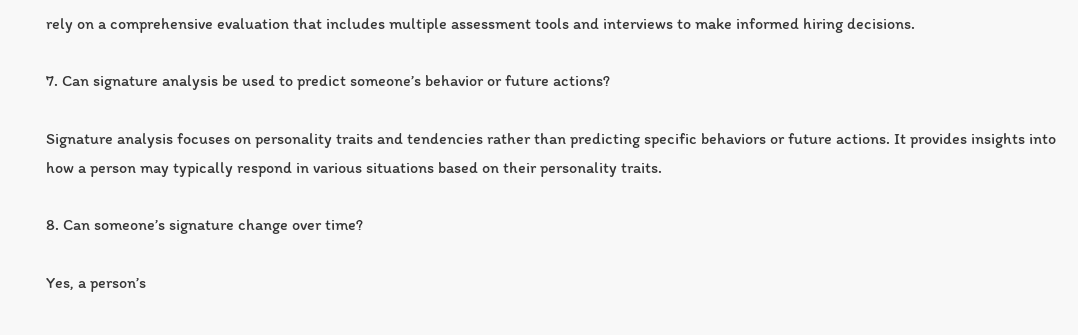rely on a comprehensive evaluation that includes multiple assessment tools and interviews to make informed hiring decisions.

7. Can signature analysis be used to predict someone’s behavior or future actions?

Signature analysis focuses on personality traits and tendencies rather than predicting specific behaviors or future actions. It provides insights into how a person may typically respond in various situations based on their personality traits.

8. Can someone’s signature change over time?

Yes, a person’s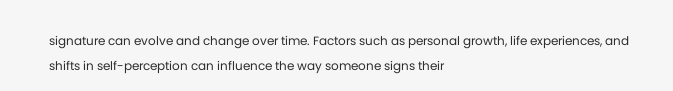signature can evolve and change over time. Factors such as personal growth, life experiences, and shifts in self-perception can influence the way someone signs their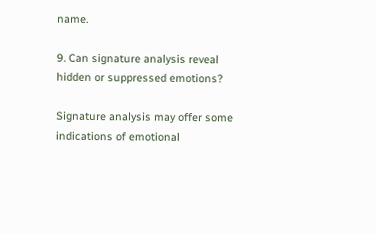name.

9. Can signature analysis reveal hidden or suppressed emotions?

Signature analysis may offer some indications of emotional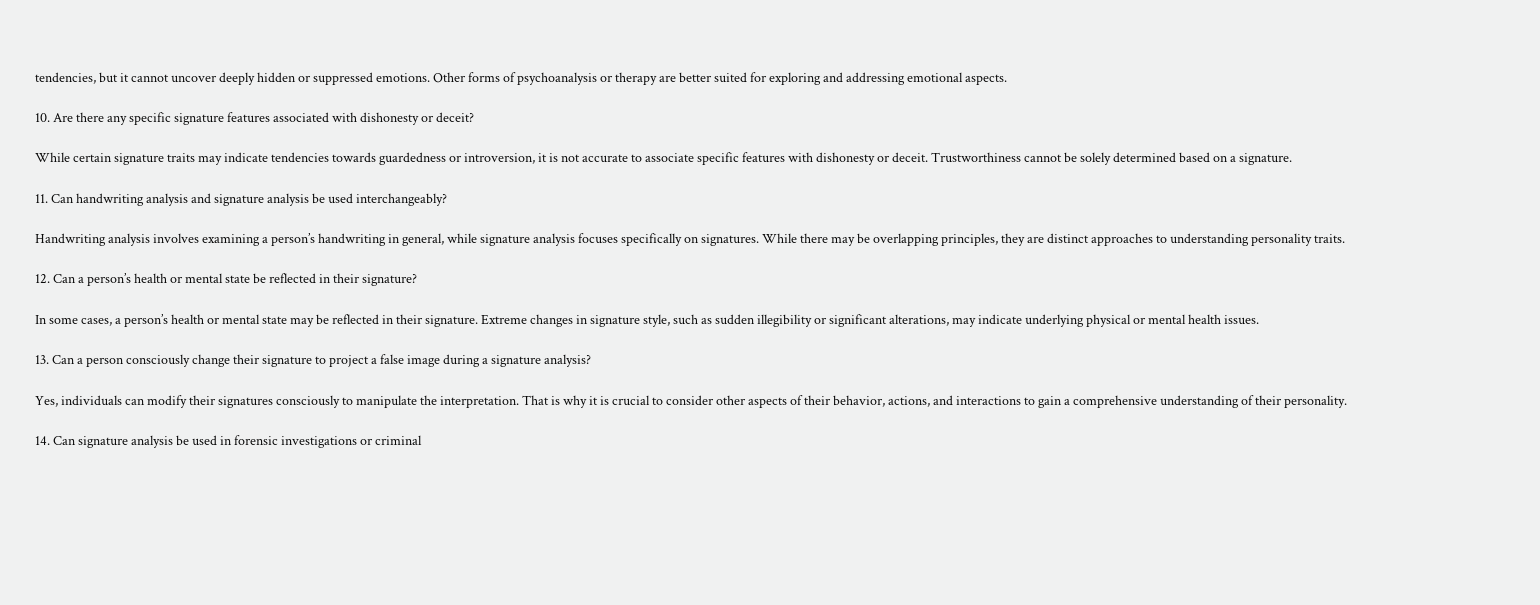tendencies, but it cannot uncover deeply hidden or suppressed emotions. Other forms of psychoanalysis or therapy are better suited for exploring and addressing emotional aspects.

10. Are there any specific signature features associated with dishonesty or deceit?

While certain signature traits may indicate tendencies towards guardedness or introversion, it is not accurate to associate specific features with dishonesty or deceit. Trustworthiness cannot be solely determined based on a signature.

11. Can handwriting analysis and signature analysis be used interchangeably?

Handwriting analysis involves examining a person’s handwriting in general, while signature analysis focuses specifically on signatures. While there may be overlapping principles, they are distinct approaches to understanding personality traits.

12. Can a person’s health or mental state be reflected in their signature?

In some cases, a person’s health or mental state may be reflected in their signature. Extreme changes in signature style, such as sudden illegibility or significant alterations, may indicate underlying physical or mental health issues.

13. Can a person consciously change their signature to project a false image during a signature analysis?

Yes, individuals can modify their signatures consciously to manipulate the interpretation. That is why it is crucial to consider other aspects of their behavior, actions, and interactions to gain a comprehensive understanding of their personality.

14. Can signature analysis be used in forensic investigations or criminal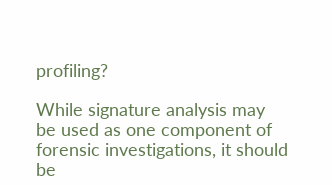profiling?

While signature analysis may be used as one component of forensic investigations, it should be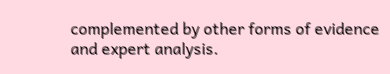complemented by other forms of evidence and expert analysis.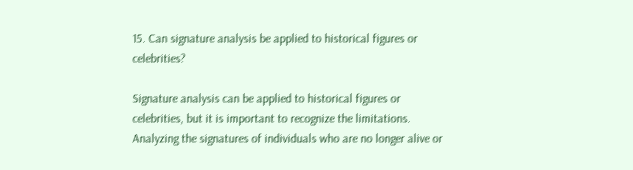15. Can signature analysis be applied to historical figures or celebrities?

Signature analysis can be applied to historical figures or celebrities, but it is important to recognize the limitations. Analyzing the signatures of individuals who are no longer alive or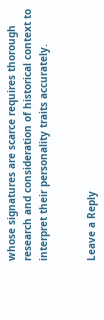whose signatures are scarce requires thorough research and consideration of historical context to interpret their personality traits accurately.


Leave a Reply